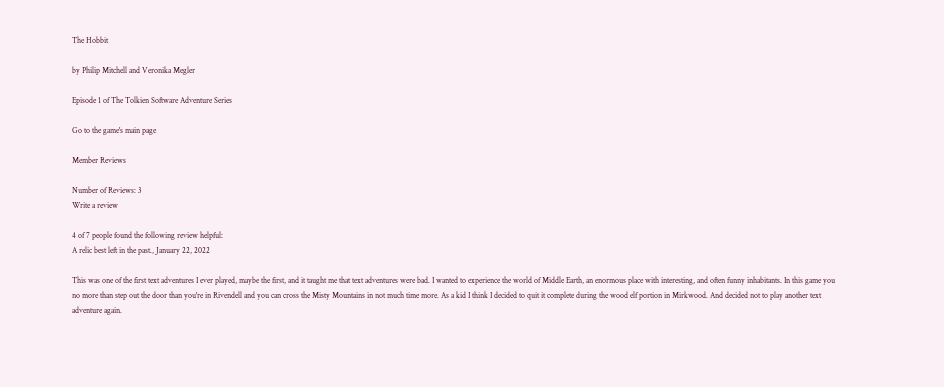The Hobbit

by Philip Mitchell and Veronika Megler

Episode 1 of The Tolkien Software Adventure Series

Go to the game's main page

Member Reviews

Number of Reviews: 3
Write a review

4 of 7 people found the following review helpful:
A relic best left in the past., January 22, 2022

This was one of the first text adventures I ever played, maybe the first, and it taught me that text adventures were bad. I wanted to experience the world of Middle Earth, an enormous place with interesting, and often funny inhabitants. In this game you no more than step out the door than you're in Rivendell and you can cross the Misty Mountains in not much time more. As a kid I think I decided to quit it complete during the wood elf portion in Mirkwood. And decided not to play another text adventure again.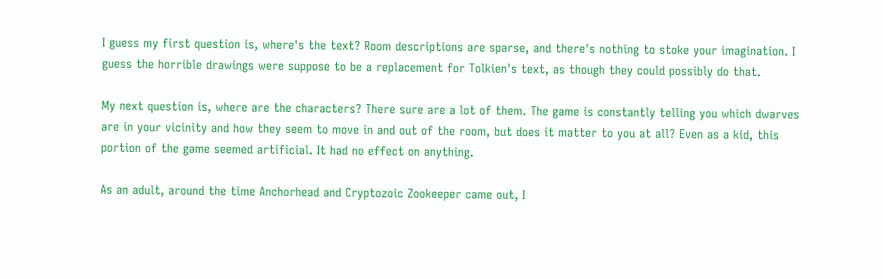I guess my first question is, where's the text? Room descriptions are sparse, and there's nothing to stoke your imagination. I guess the horrible drawings were suppose to be a replacement for Tolkien's text, as though they could possibly do that.

My next question is, where are the characters? There sure are a lot of them. The game is constantly telling you which dwarves are in your vicinity and how they seem to move in and out of the room, but does it matter to you at all? Even as a kid, this portion of the game seemed artificial. It had no effect on anything.

As an adult, around the time Anchorhead and Cryptozoic Zookeeper came out, I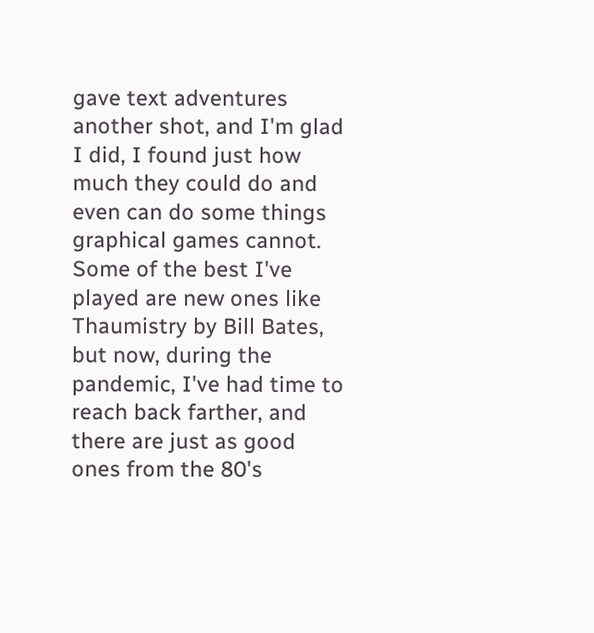gave text adventures another shot, and I'm glad I did, I found just how much they could do and even can do some things graphical games cannot. Some of the best I've played are new ones like Thaumistry by Bill Bates, but now, during the pandemic, I've had time to reach back farther, and there are just as good ones from the 80's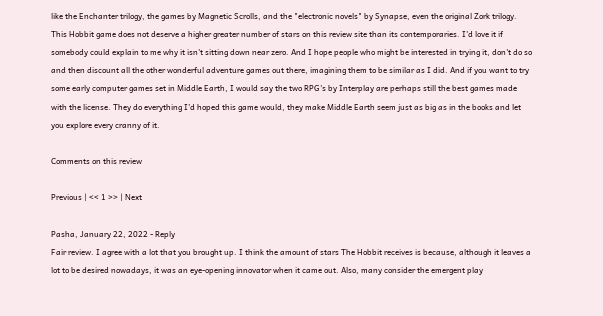like the Enchanter trilogy, the games by Magnetic Scrolls, and the "electronic novels" by Synapse, even the original Zork trilogy. This Hobbit game does not deserve a higher greater number of stars on this review site than its contemporaries. I'd love it if somebody could explain to me why it isn't sitting down near zero. And I hope people who might be interested in trying it, don't do so and then discount all the other wonderful adventure games out there, imagining them to be similar as I did. And if you want to try some early computer games set in Middle Earth, I would say the two RPG's by Interplay are perhaps still the best games made with the license. They do everything I'd hoped this game would, they make Middle Earth seem just as big as in the books and let you explore every cranny of it.

Comments on this review

Previous | << 1 >> | Next

Pasha, January 22, 2022 - Reply
Fair review. I agree with a lot that you brought up. I think the amount of stars The Hobbit receives is because, although it leaves a lot to be desired nowadays, it was an eye-opening innovator when it came out. Also, many consider the emergent play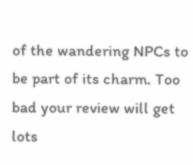of the wandering NPCs to be part of its charm. Too bad your review will get lots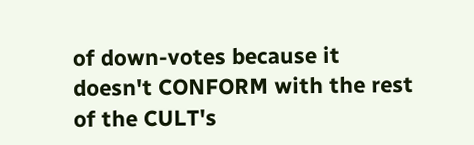of down-votes because it doesn't CONFORM with the rest of the CULT's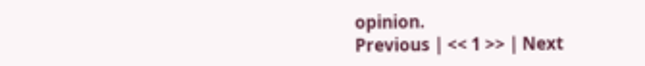opinion.
Previous | << 1 >> | Next